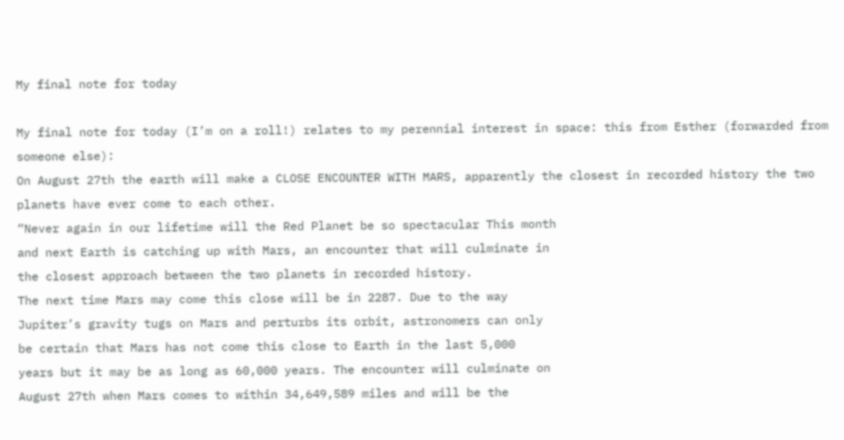My final note for today

My final note for today (I’m on a roll!) relates to my perennial interest in space: this from Esther (forwarded from someone else):
On August 27th the earth will make a CLOSE ENCOUNTER WITH MARS, apparently the closest in recorded history the two planets have ever come to each other.
“Never again in our lifetime will the Red Planet be so spectacular This month
and next Earth is catching up with Mars, an encounter that will culminate in
the closest approach between the two planets in recorded history.
The next time Mars may come this close will be in 2287. Due to the way
Jupiter’s gravity tugs on Mars and perturbs its orbit, astronomers can only
be certain that Mars has not come this close to Earth in the last 5,000
years but it may be as long as 60,000 years. The encounter will culminate on
August 27th when Mars comes to within 34,649,589 miles and will be the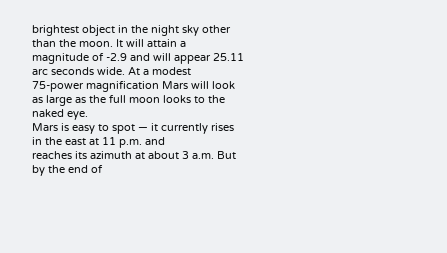brightest object in the night sky other than the moon. It will attain a
magnitude of -2.9 and will appear 25.11 arc seconds wide. At a modest
75-power magnification Mars will look as large as the full moon looks to the
naked eye.
Mars is easy to spot — it currently rises in the east at 11 p.m. and
reaches its azimuth at about 3 a.m. But by the end of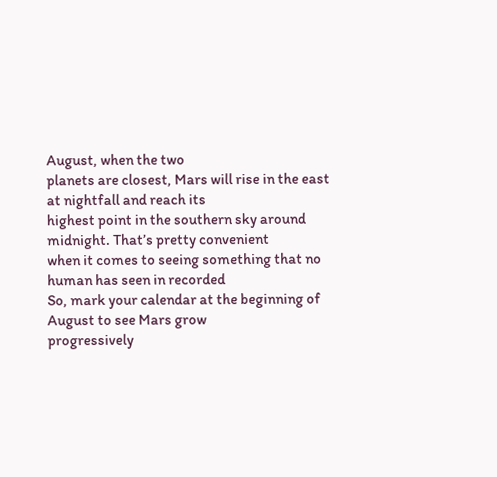August, when the two
planets are closest, Mars will rise in the east at nightfall and reach its
highest point in the southern sky around midnight. That’s pretty convenient
when it comes to seeing something that no human has seen in recorded
So, mark your calendar at the beginning of August to see Mars grow
progressively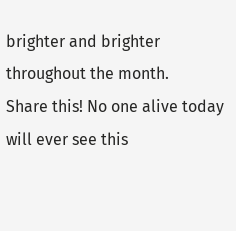brighter and brighter throughout the month.
Share this! No one alive today will ever see this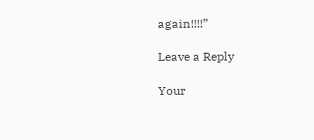again!!!!”

Leave a Reply

Your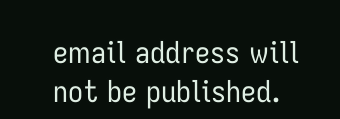email address will not be published.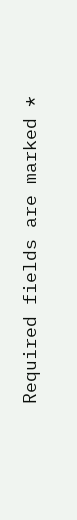Required fields are marked *